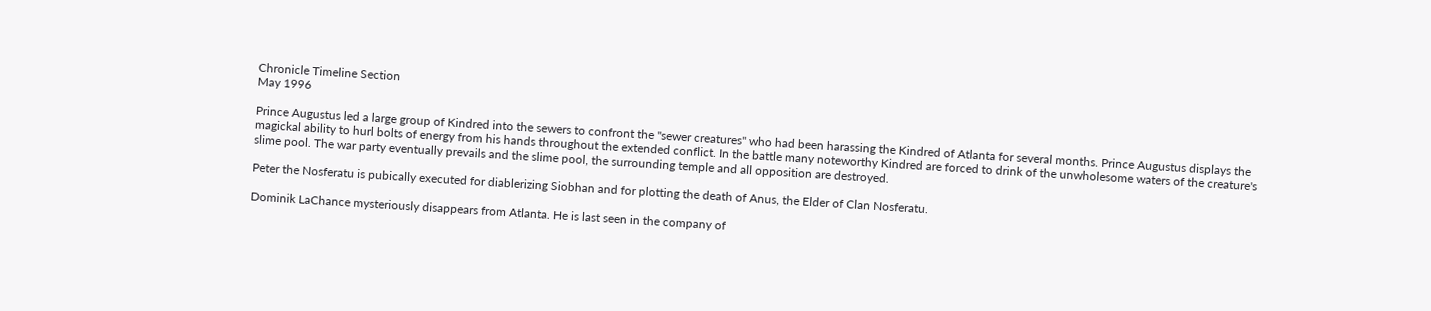Chronicle Timeline Section
May 1996

Prince Augustus led a large group of Kindred into the sewers to confront the "sewer creatures" who had been harassing the Kindred of Atlanta for several months. Prince Augustus displays the magickal ability to hurl bolts of energy from his hands throughout the extended conflict. In the battle many noteworthy Kindred are forced to drink of the unwholesome waters of the creature's slime pool. The war party eventually prevails and the slime pool, the surrounding temple and all opposition are destroyed.

Peter the Nosferatu is pubically executed for diablerizing Siobhan and for plotting the death of Anus, the Elder of Clan Nosferatu.

Dominik LaChance mysteriously disappears from Atlanta. He is last seen in the company of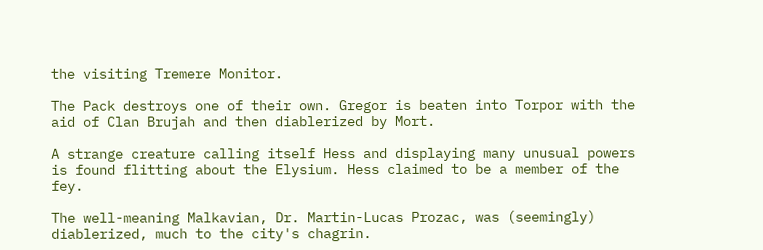the visiting Tremere Monitor.

The Pack destroys one of their own. Gregor is beaten into Torpor with the aid of Clan Brujah and then diablerized by Mort.

A strange creature calling itself Hess and displaying many unusual powers is found flitting about the Elysium. Hess claimed to be a member of the fey.

The well-meaning Malkavian, Dr. Martin-Lucas Prozac, was (seemingly) diablerized, much to the city's chagrin.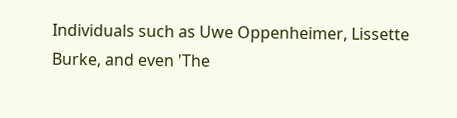Individuals such as Uwe Oppenheimer, Lissette Burke, and even 'The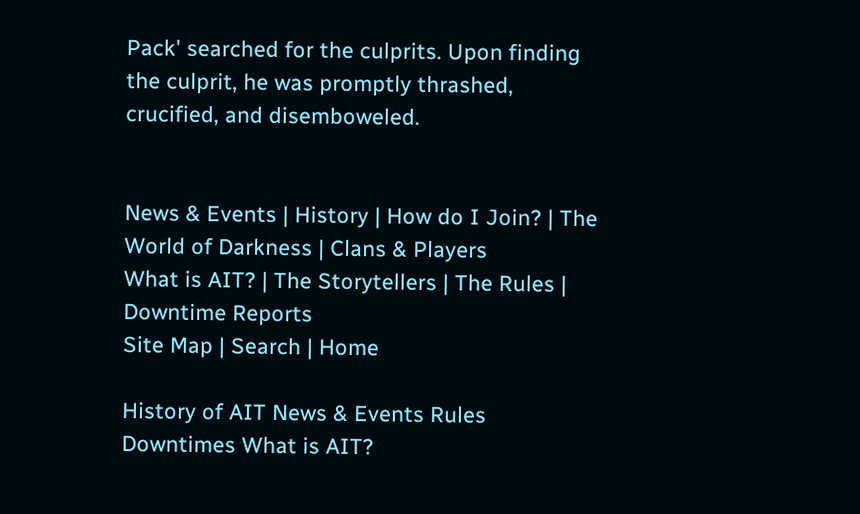Pack' searched for the culprits. Upon finding the culprit, he was promptly thrashed, crucified, and disemboweled.


News & Events | History | How do I Join? | The World of Darkness | Clans & Players
What is AIT? | The Storytellers | The Rules | Downtime Reports
Site Map | Search | Home

History of AIT News & Events Rules Downtimes What is AIT?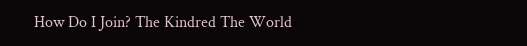How Do I Join? The Kindred The World